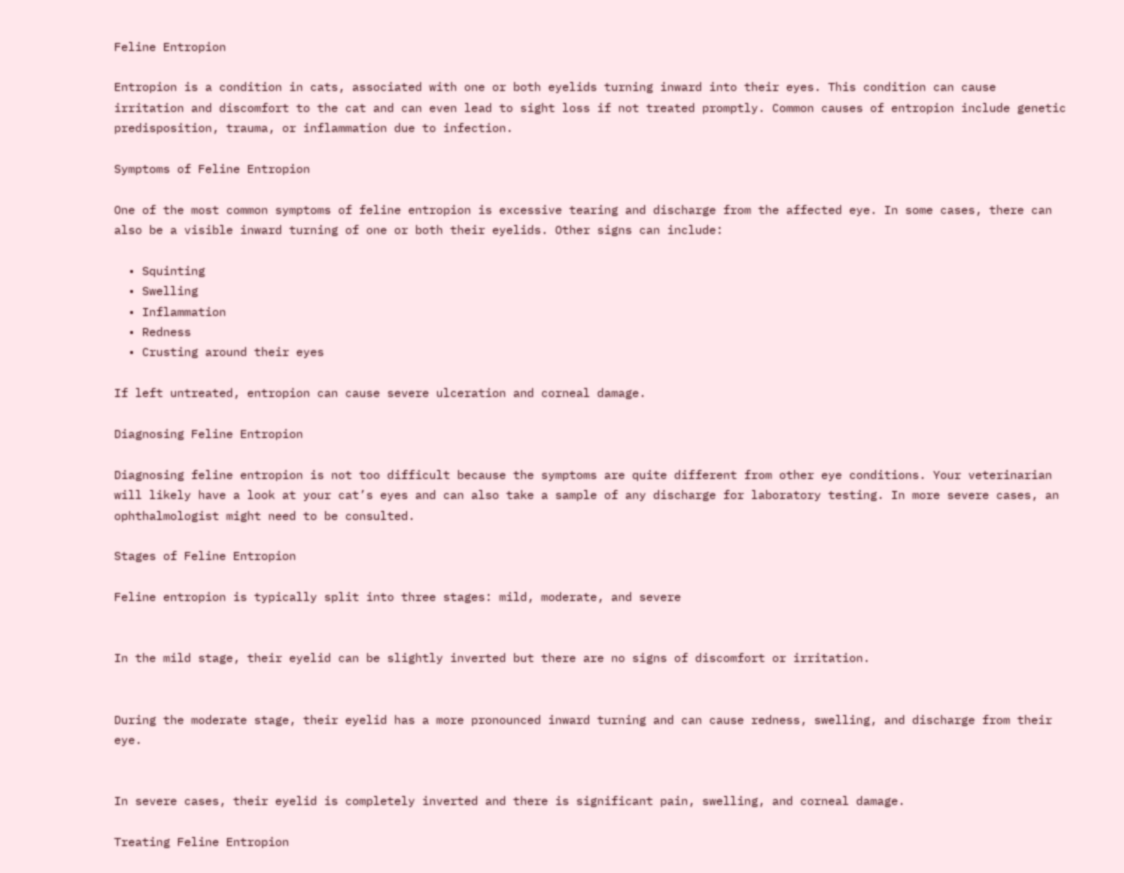Feline Entropion

Entropion is a condition in cats, associated with one or both eyelids turning inward into their eyes. This condition can cause irritation and discomfort to the cat and can even lead to sight loss if not treated promptly. Common causes of entropion include genetic predisposition, trauma, or inflammation due to infection.

Symptoms of Feline Entropion

One of the most common symptoms of feline entropion is excessive tearing and discharge from the affected eye. In some cases, there can also be a visible inward turning of one or both their eyelids. Other signs can include:

  • Squinting
  • Swelling
  • Inflammation
  • Redness
  • Crusting around their eyes

If left untreated, entropion can cause severe ulceration and corneal damage.

Diagnosing Feline Entropion

Diagnosing feline entropion is not too difficult because the symptoms are quite different from other eye conditions. Your veterinarian will likely have a look at your cat’s eyes and can also take a sample of any discharge for laboratory testing. In more severe cases, an ophthalmologist might need to be consulted.

Stages of Feline Entropion

Feline entropion is typically split into three stages: mild, moderate, and severe


In the mild stage, their eyelid can be slightly inverted but there are no signs of discomfort or irritation.


During the moderate stage, their eyelid has a more pronounced inward turning and can cause redness, swelling, and discharge from their eye.


In severe cases, their eyelid is completely inverted and there is significant pain, swelling, and corneal damage.

Treating Feline Entropion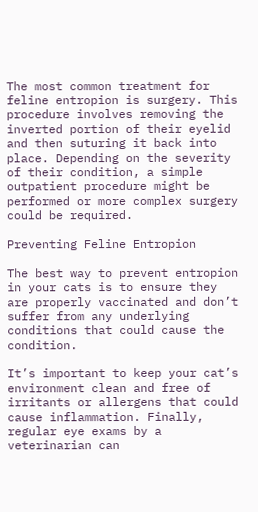The most common treatment for feline entropion is surgery. This procedure involves removing the inverted portion of their eyelid and then suturing it back into place. Depending on the severity of their condition, a simple outpatient procedure might be performed or more complex surgery could be required.

Preventing Feline Entropion

The best way to prevent entropion in your cats is to ensure they are properly vaccinated and don’t suffer from any underlying conditions that could cause the condition.

It’s important to keep your cat’s environment clean and free of irritants or allergens that could cause inflammation. Finally, regular eye exams by a veterinarian can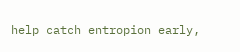help catch entropion early,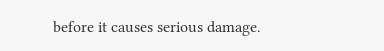before it causes serious damage.